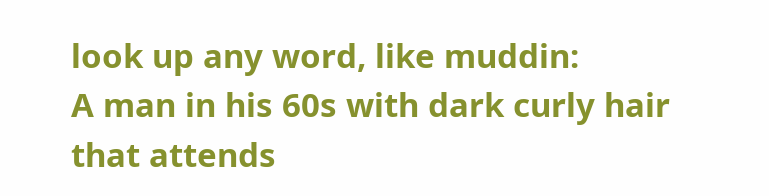look up any word, like muddin:
A man in his 60s with dark curly hair that attends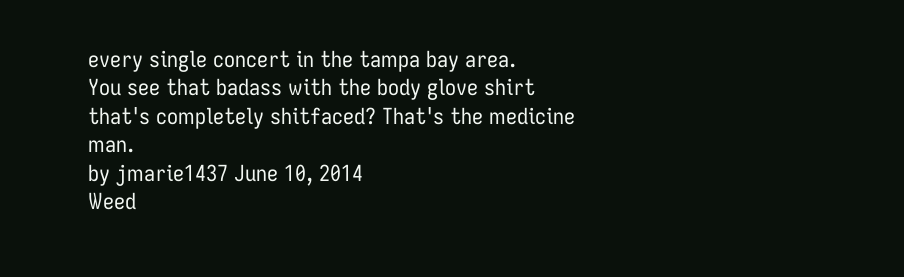every single concert in the tampa bay area.
You see that badass with the body glove shirt that's completely shitfaced? That's the medicine man.
by jmarie1437 June 10, 2014
Weed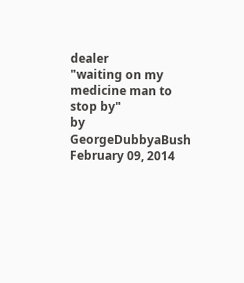dealer
"waiting on my medicine man to stop by"
by GeorgeDubbyaBush February 09, 2014